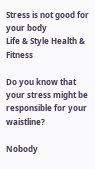Stress is not good for your body
Life & Style Health & Fitness

Do you know that your stress might be responsible for your waistline?

Nobody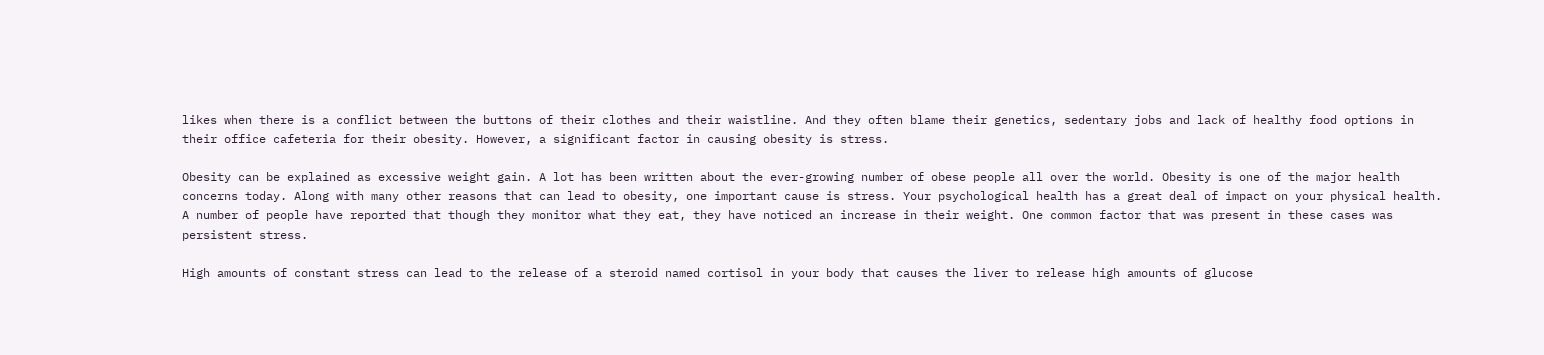likes when there is a conflict between the buttons of their clothes and their waistline. And they often blame their genetics, sedentary jobs and lack of healthy food options in their office cafeteria for their obesity. However, a significant factor in causing obesity is stress.

Obesity can be explained as excessive weight gain. A lot has been written about the ever-growing number of obese people all over the world. Obesity is one of the major health concerns today. Along with many other reasons that can lead to obesity, one important cause is stress. Your psychological health has a great deal of impact on your physical health.
A number of people have reported that though they monitor what they eat, they have noticed an increase in their weight. One common factor that was present in these cases was persistent stress.

High amounts of constant stress can lead to the release of a steroid named cortisol in your body that causes the liver to release high amounts of glucose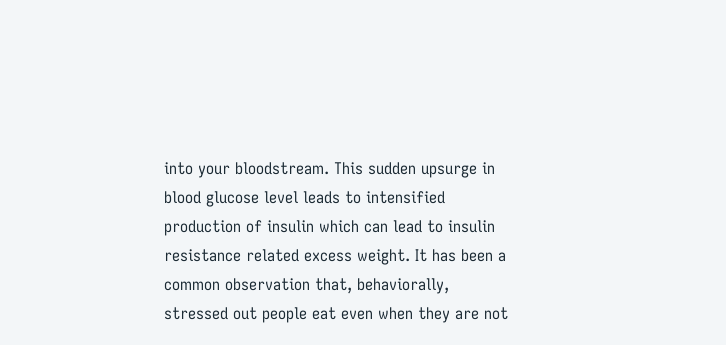into your bloodstream. This sudden upsurge in blood glucose level leads to intensified production of insulin which can lead to insulin resistance related excess weight. It has been a common observation that, behaviorally, stressed out people eat even when they are not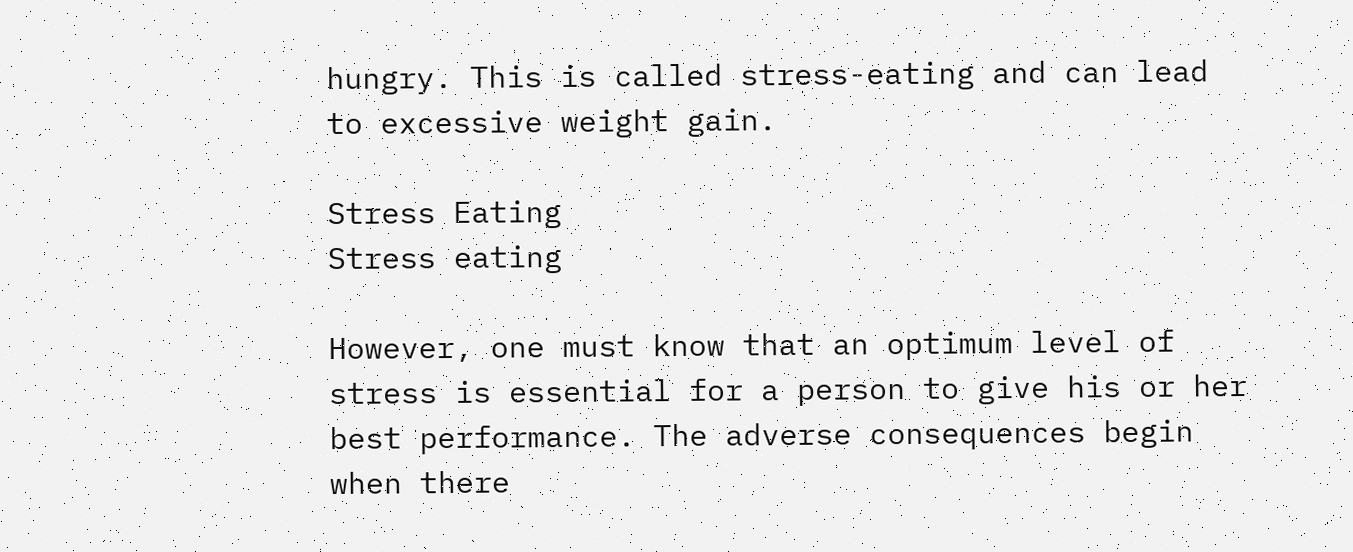hungry. This is called stress-eating and can lead to excessive weight gain.

Stress Eating
Stress eating

However, one must know that an optimum level of stress is essential for a person to give his or her best performance. The adverse consequences begin when there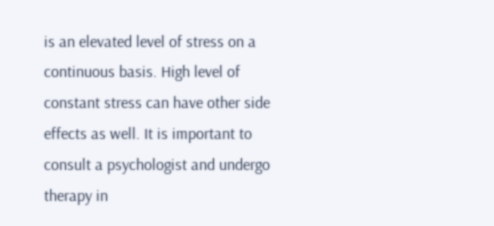is an elevated level of stress on a continuous basis. High level of constant stress can have other side effects as well. It is important to consult a psychologist and undergo therapy in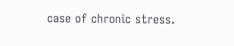case of chronic stress.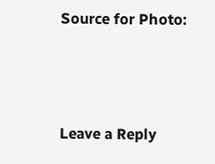Source for Photo:




Leave a Reply